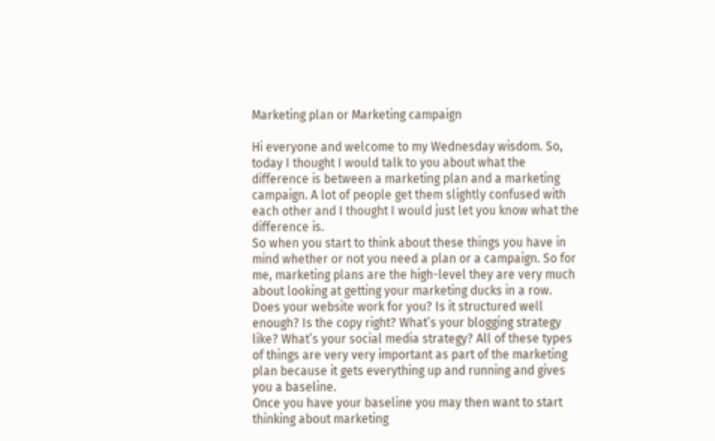Marketing plan or Marketing campaign

Hi everyone and welcome to my Wednesday wisdom. So, today I thought I would talk to you about what the difference is between a marketing plan and a marketing campaign. A lot of people get them slightly confused with each other and I thought I would just let you know what the difference is.
So when you start to think about these things you have in mind whether or not you need a plan or a campaign. So for me, marketing plans are the high-level they are very much about looking at getting your marketing ducks in a row. Does your website work for you? Is it structured well enough? Is the copy right? What’s your blogging strategy like? What’s your social media strategy? All of these types of things are very very important as part of the marketing plan because it gets everything up and running and gives you a baseline.
Once you have your baseline you may then want to start thinking about marketing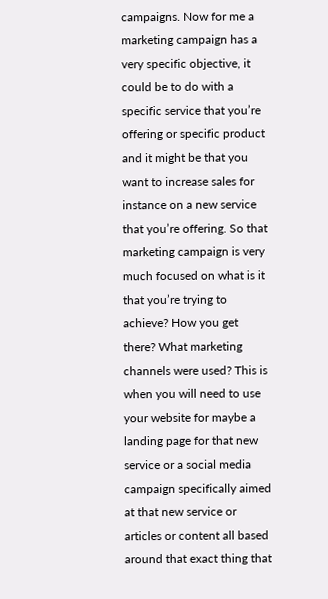campaigns. Now for me a marketing campaign has a very specific objective, it could be to do with a specific service that you’re offering or specific product and it might be that you want to increase sales for instance on a new service that you’re offering. So that marketing campaign is very much focused on what is it that you’re trying to achieve? How you get there? What marketing channels were used? This is when you will need to use your website for maybe a landing page for that new service or a social media campaign specifically aimed at that new service or articles or content all based around that exact thing that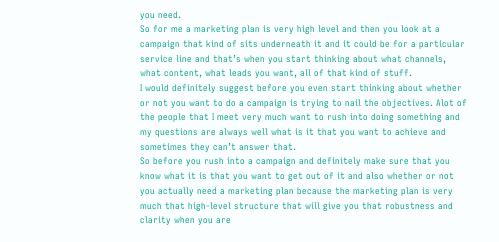you need.
So for me a marketing plan is very high level and then you look at a campaign that kind of sits underneath it and it could be for a particular service line and that’s when you start thinking about what channels, what content, what leads you want, all of that kind of stuff.
I would definitely suggest before you even start thinking about whether or not you want to do a campaign is trying to nail the objectives. Alot of the people that I meet very much want to rush into doing something and my questions are always well what is it that you want to achieve and sometimes they can’t answer that.
So before you rush into a campaign and definitely make sure that you know what it is that you want to get out of it and also whether or not you actually need a marketing plan because the marketing plan is very much that high-level structure that will give you that robustness and clarity when you are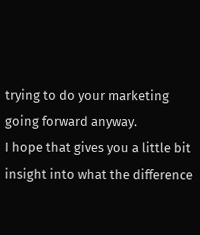trying to do your marketing going forward anyway.
I hope that gives you a little bit insight into what the difference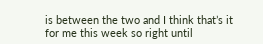is between the two and I think that’s it for me this week so right until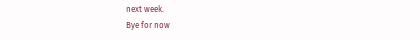next week.
Bye for now